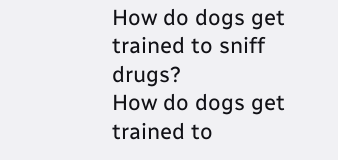How do dogs get trained to sniff drugs?
How do dogs get trained to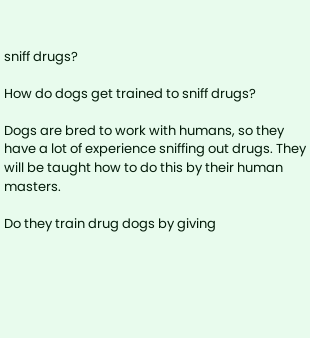sniff drugs?

How do dogs get trained to sniff drugs?

Dogs are bred to work with humans, so they have a lot of experience sniffing out drugs. They will be taught how to do this by their human masters.

Do they train drug dogs by giving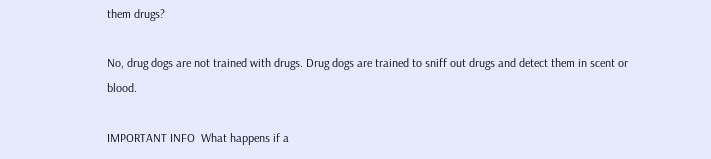them drugs?

No, drug dogs are not trained with drugs. Drug dogs are trained to sniff out drugs and detect them in scent or blood.

IMPORTANT INFO  What happens if a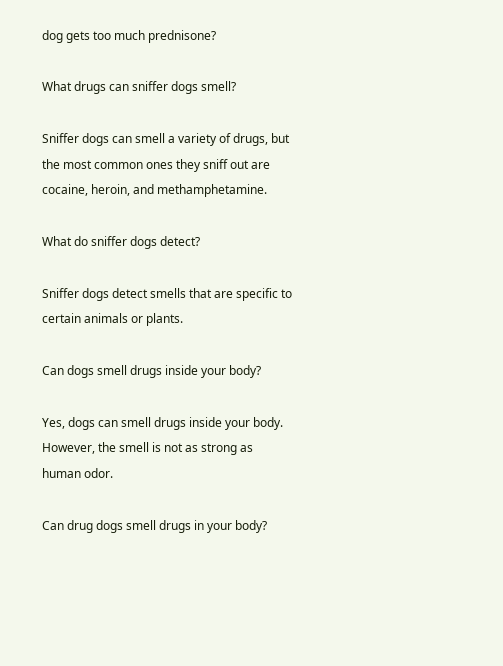dog gets too much prednisone?

What drugs can sniffer dogs smell?

Sniffer dogs can smell a variety of drugs, but the most common ones they sniff out are cocaine, heroin, and methamphetamine.

What do sniffer dogs detect?

Sniffer dogs detect smells that are specific to certain animals or plants.

Can dogs smell drugs inside your body?

Yes, dogs can smell drugs inside your body. However, the smell is not as strong as human odor.

Can drug dogs smell drugs in your body?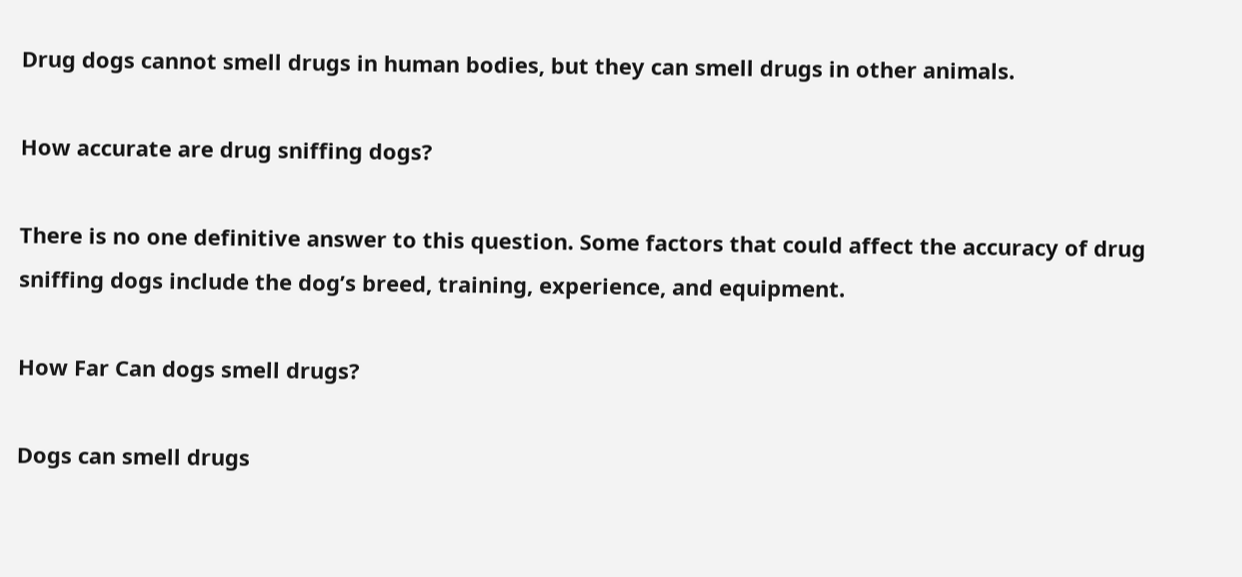Drug dogs cannot smell drugs in human bodies, but they can smell drugs in other animals.

How accurate are drug sniffing dogs?

There is no one definitive answer to this question. Some factors that could affect the accuracy of drug sniffing dogs include the dog’s breed, training, experience, and equipment.

How Far Can dogs smell drugs?

Dogs can smell drugs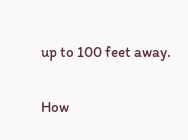up to 100 feet away.

How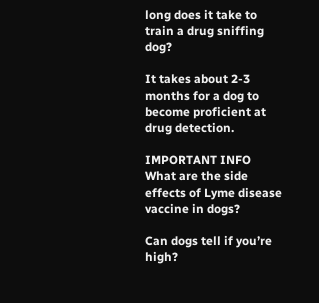long does it take to train a drug sniffing dog?

It takes about 2-3 months for a dog to become proficient at drug detection.

IMPORTANT INFO  What are the side effects of Lyme disease vaccine in dogs?

Can dogs tell if you’re high?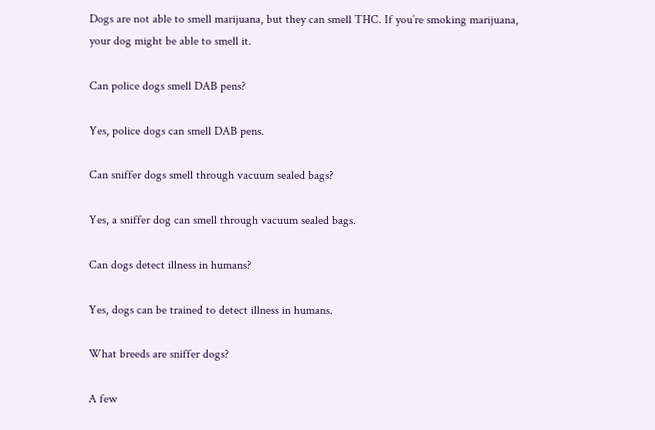Dogs are not able to smell marijuana, but they can smell THC. If you’re smoking marijuana, your dog might be able to smell it.

Can police dogs smell DAB pens?

Yes, police dogs can smell DAB pens.

Can sniffer dogs smell through vacuum sealed bags?

Yes, a sniffer dog can smell through vacuum sealed bags.

Can dogs detect illness in humans?

Yes, dogs can be trained to detect illness in humans.

What breeds are sniffer dogs?

A few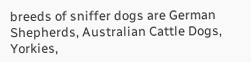breeds of sniffer dogs are German Shepherds, Australian Cattle Dogs, Yorkies,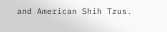and American Shih Tzus.